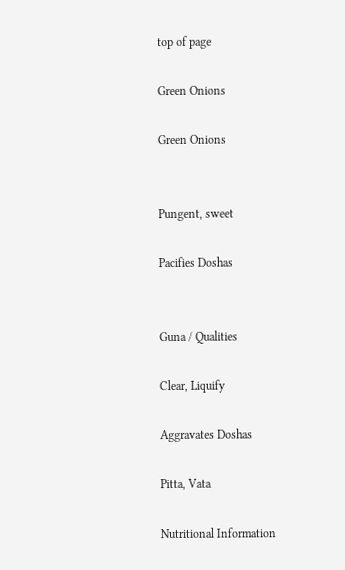top of page

Green Onions

Green Onions


Pungent, sweet

Pacifies Doshas


Guna / Qualities

Clear, Liquify

Aggravates Doshas

Pitta, Vata

Nutritional Information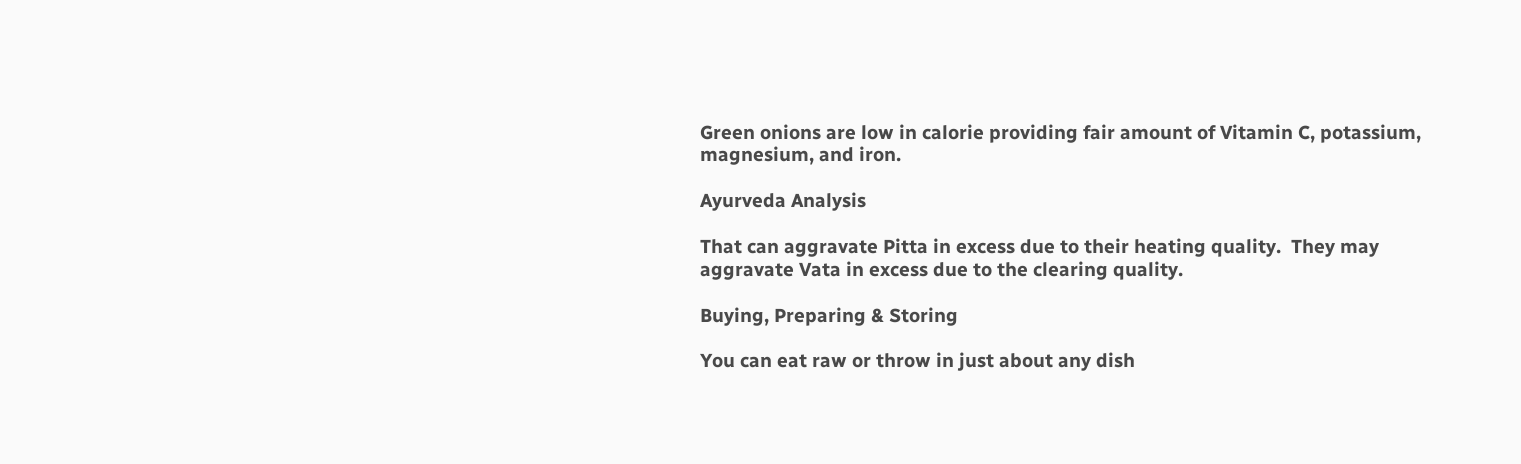Green onions are low in calorie providing fair amount of Vitamin C, potassium, magnesium, and iron.

Ayurveda Analysis

That can aggravate Pitta in excess due to their heating quality.  They may aggravate Vata in excess due to the clearing quality.

Buying, Preparing & Storing

You can eat raw or throw in just about any dish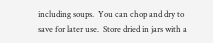including soups.  You can chop and dry to save for later use.  Store dried in jars with a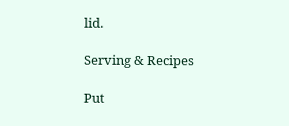lid.

Serving & Recipes

Put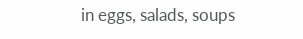in eggs, salads, soups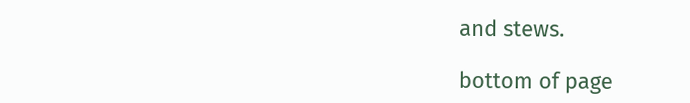and stews.

bottom of page